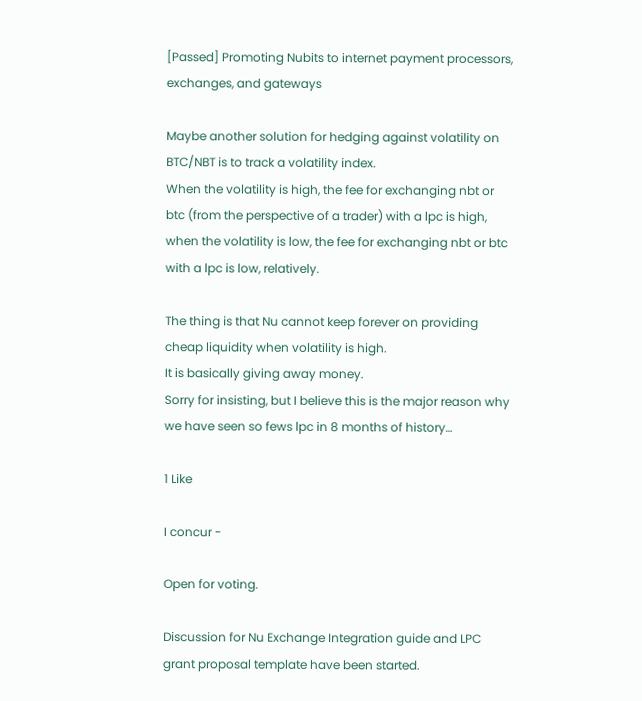[Passed] Promoting Nubits to internet payment processors, exchanges, and gateways

Maybe another solution for hedging against volatility on BTC/NBT is to track a volatility index.
When the volatility is high, the fee for exchanging nbt or btc (from the perspective of a trader) with a lpc is high, when the volatility is low, the fee for exchanging nbt or btc with a lpc is low, relatively.

The thing is that Nu cannot keep forever on providing cheap liquidity when volatility is high.
It is basically giving away money.
Sorry for insisting, but I believe this is the major reason why we have seen so fews lpc in 8 months of history…

1 Like

I concur -

Open for voting.

Discussion for Nu Exchange Integration guide and LPC grant proposal template have been started.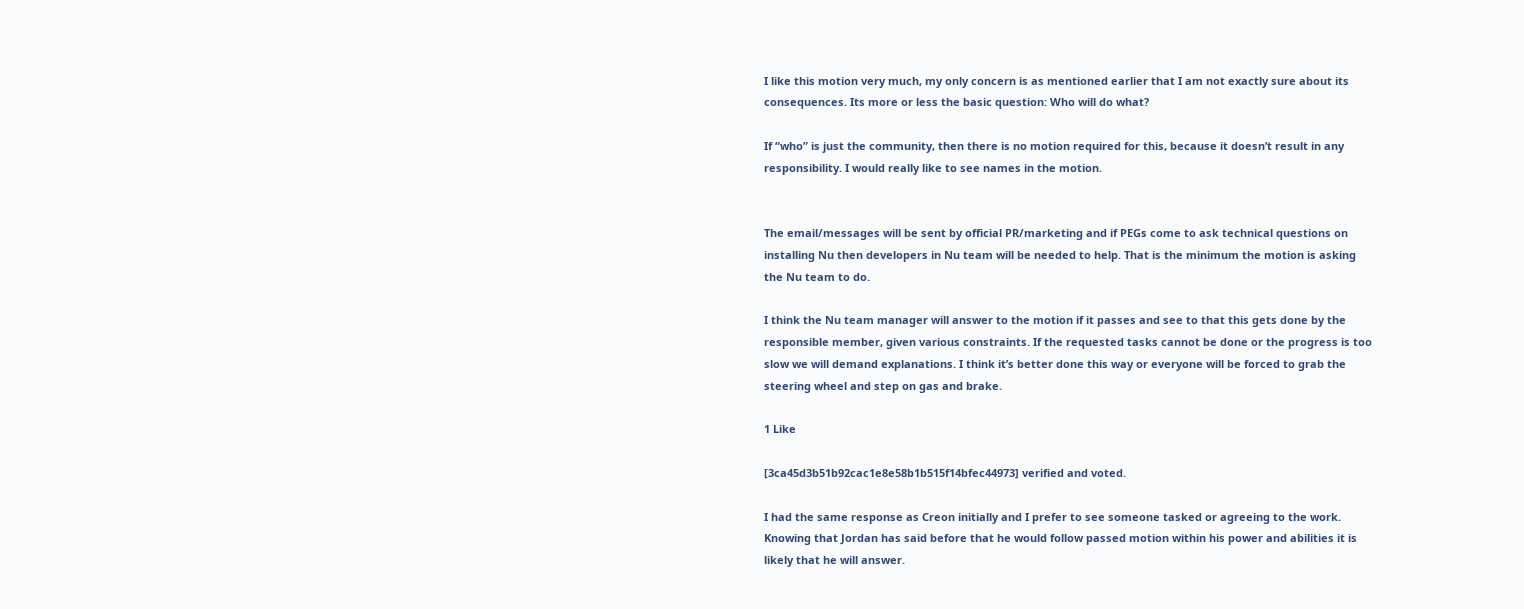I like this motion very much, my only concern is as mentioned earlier that I am not exactly sure about its consequences. Its more or less the basic question: Who will do what?

If “who” is just the community, then there is no motion required for this, because it doesn’t result in any responsibility. I would really like to see names in the motion.


The email/messages will be sent by official PR/marketing and if PEGs come to ask technical questions on installing Nu then developers in Nu team will be needed to help. That is the minimum the motion is asking the Nu team to do.

I think the Nu team manager will answer to the motion if it passes and see to that this gets done by the responsible member, given various constraints. If the requested tasks cannot be done or the progress is too slow we will demand explanations. I think it’s better done this way or everyone will be forced to grab the steering wheel and step on gas and brake.

1 Like

[3ca45d3b51b92cac1e8e58b1b515f14bfec44973] verified and voted.

I had the same response as Creon initially and I prefer to see someone tasked or agreeing to the work. Knowing that Jordan has said before that he would follow passed motion within his power and abilities it is likely that he will answer.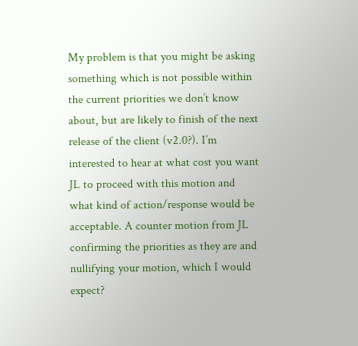My problem is that you might be asking something which is not possible within the current priorities we don’t know about, but are likely to finish of the next release of the client (v2.0?). I’m interested to hear at what cost you want JL to proceed with this motion and what kind of action/response would be acceptable. A counter motion from JL confirming the priorities as they are and nullifying your motion, which I would expect?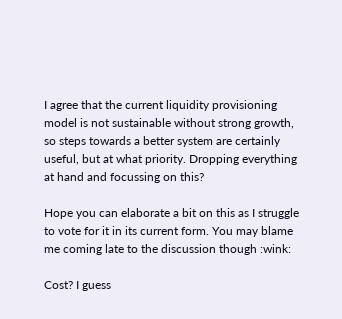I agree that the current liquidity provisioning model is not sustainable without strong growth, so steps towards a better system are certainly useful, but at what priority. Dropping everything at hand and focussing on this?

Hope you can elaborate a bit on this as I struggle to vote for it in its current form. You may blame me coming late to the discussion though :wink:

Cost? I guess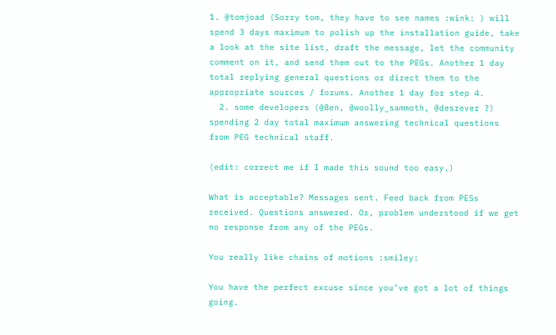1. @tomjoad (Sorry tom, they have to see names :wink: ) will spend 3 days maximum to polish up the installation guide, take a look at the site list, draft the message, let the community comment on it, and send them out to the PEGs. Another 1 day total replying general questions or direct them to the appropriate sources / forums. Another 1 day for step 4.
  2. some developers (@Ben, @woolly_sammoth, @desrever ?) spending 2 day total maximum answering technical questions from PEG technical staff.

(edit: correct me if I made this sound too easy.)

What is acceptable? Messages sent. Feed back from PESs received. Questions answered. Or, problem understood if we get no response from any of the PEGs.

You really like chains of motions :smiley:

You have the perfect excuse since you’ve got a lot of things going.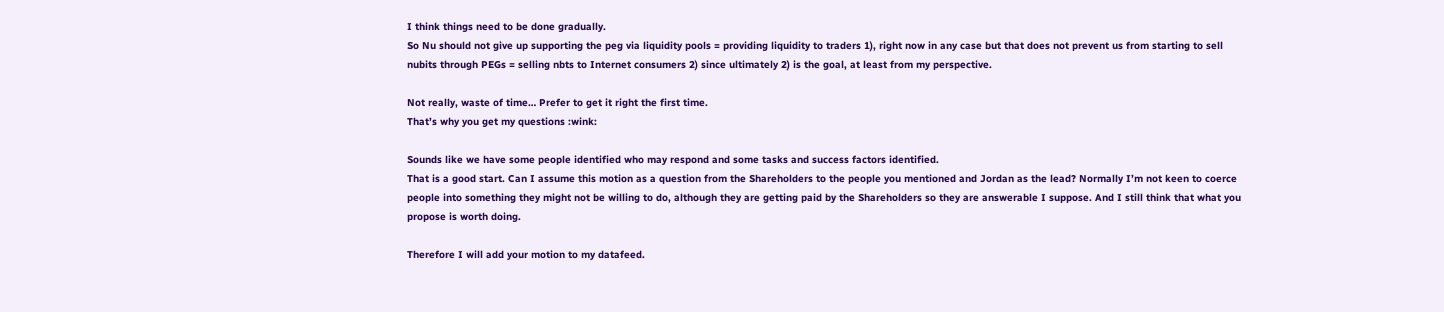I think things need to be done gradually.
So Nu should not give up supporting the peg via liquidity pools = providing liquidity to traders 1), right now in any case but that does not prevent us from starting to sell nubits through PEGs = selling nbts to Internet consumers 2) since ultimately 2) is the goal, at least from my perspective.

Not really, waste of time… Prefer to get it right the first time.
That’s why you get my questions :wink:

Sounds like we have some people identified who may respond and some tasks and success factors identified.
That is a good start. Can I assume this motion as a question from the Shareholders to the people you mentioned and Jordan as the lead? Normally I’m not keen to coerce people into something they might not be willing to do, although they are getting paid by the Shareholders so they are answerable I suppose. And I still think that what you propose is worth doing.

Therefore I will add your motion to my datafeed.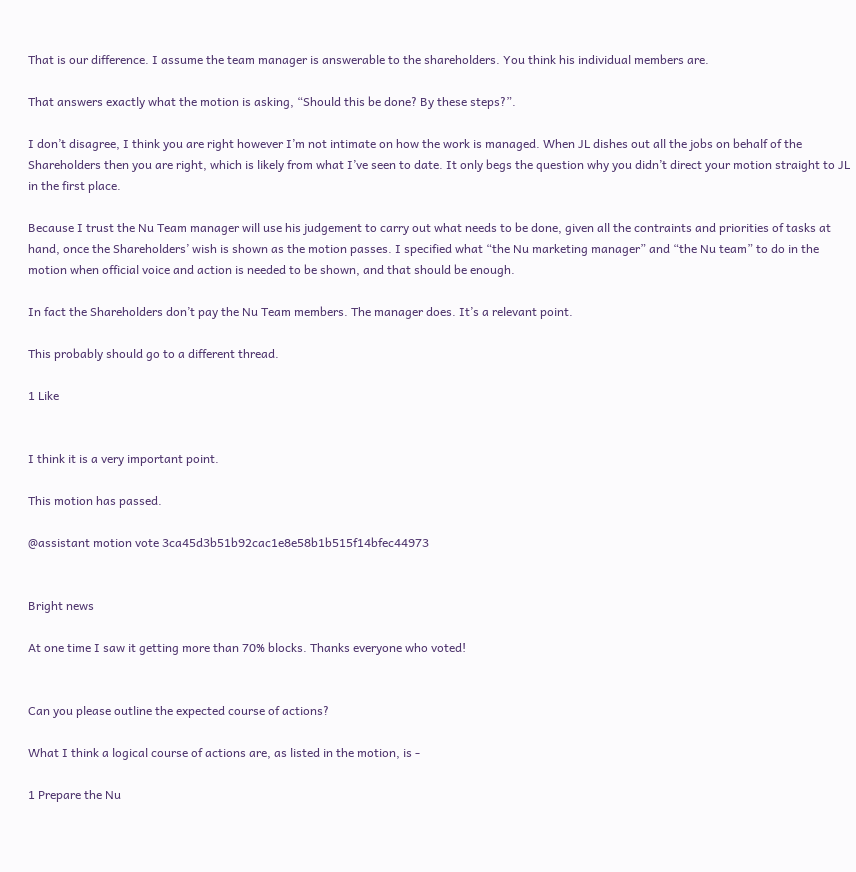That is our difference. I assume the team manager is answerable to the shareholders. You think his individual members are.

That answers exactly what the motion is asking, “Should this be done? By these steps?”.

I don’t disagree, I think you are right however I’m not intimate on how the work is managed. When JL dishes out all the jobs on behalf of the Shareholders then you are right, which is likely from what I’ve seen to date. It only begs the question why you didn’t direct your motion straight to JL in the first place.

Because I trust the Nu Team manager will use his judgement to carry out what needs to be done, given all the contraints and priorities of tasks at hand, once the Shareholders’ wish is shown as the motion passes. I specified what “the Nu marketing manager” and “the Nu team” to do in the motion when official voice and action is needed to be shown, and that should be enough.

In fact the Shareholders don’t pay the Nu Team members. The manager does. It’s a relevant point.

This probably should go to a different thread.

1 Like


I think it is a very important point.

This motion has passed.

@assistant motion vote 3ca45d3b51b92cac1e8e58b1b515f14bfec44973


Bright news

At one time I saw it getting more than 70% blocks. Thanks everyone who voted!


Can you please outline the expected course of actions?

What I think a logical course of actions are, as listed in the motion, is -

1 Prepare the Nu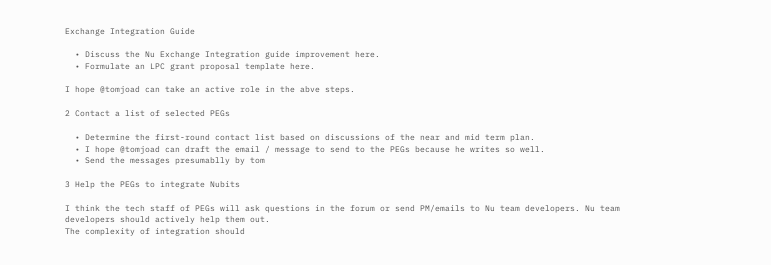Exchange Integration Guide

  • Discuss the Nu Exchange Integration guide improvement here.
  • Formulate an LPC grant proposal template here.

I hope @tomjoad can take an active role in the abve steps.

2 Contact a list of selected PEGs

  • Determine the first-round contact list based on discussions of the near and mid term plan.
  • I hope @tomjoad can draft the email / message to send to the PEGs because he writes so well.
  • Send the messages presumablly by tom

3 Help the PEGs to integrate Nubits

I think the tech staff of PEGs will ask questions in the forum or send PM/emails to Nu team developers. Nu team developers should actively help them out.
The complexity of integration should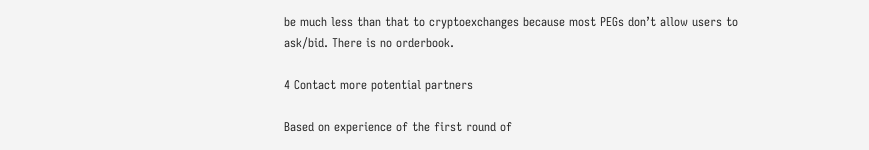be much less than that to cryptoexchanges because most PEGs don’t allow users to ask/bid. There is no orderbook.

4 Contact more potential partners

Based on experience of the first round of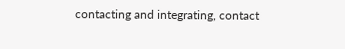contacting and integrating, contact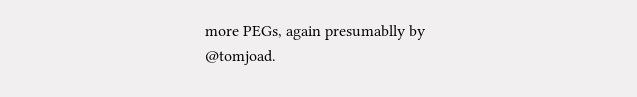more PEGs, again presumablly by @tomjoad.